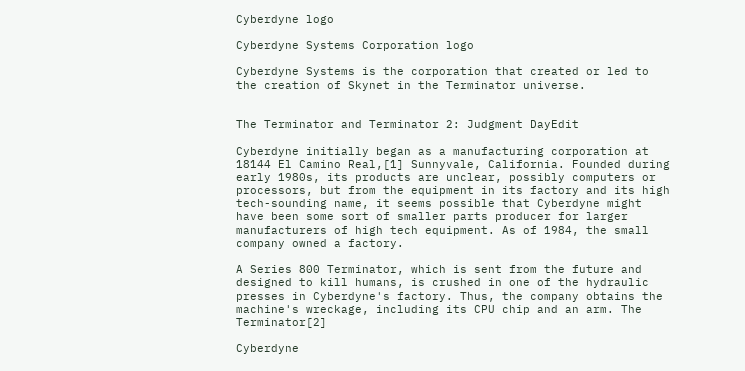Cyberdyne logo

Cyberdyne Systems Corporation logo

Cyberdyne Systems is the corporation that created or led to the creation of Skynet in the Terminator universe.


The Terminator and Terminator 2: Judgment DayEdit

Cyberdyne initially began as a manufacturing corporation at 18144 El Camino Real,[1] Sunnyvale, California. Founded during early 1980s, its products are unclear, possibly computers or processors, but from the equipment in its factory and its high tech-sounding name, it seems possible that Cyberdyne might have been some sort of smaller parts producer for larger manufacturers of high tech equipment. As of 1984, the small company owned a factory.

A Series 800 Terminator, which is sent from the future and designed to kill humans, is crushed in one of the hydraulic presses in Cyberdyne's factory. Thus, the company obtains the machine's wreckage, including its CPU chip and an arm. The Terminator[2]

Cyberdyne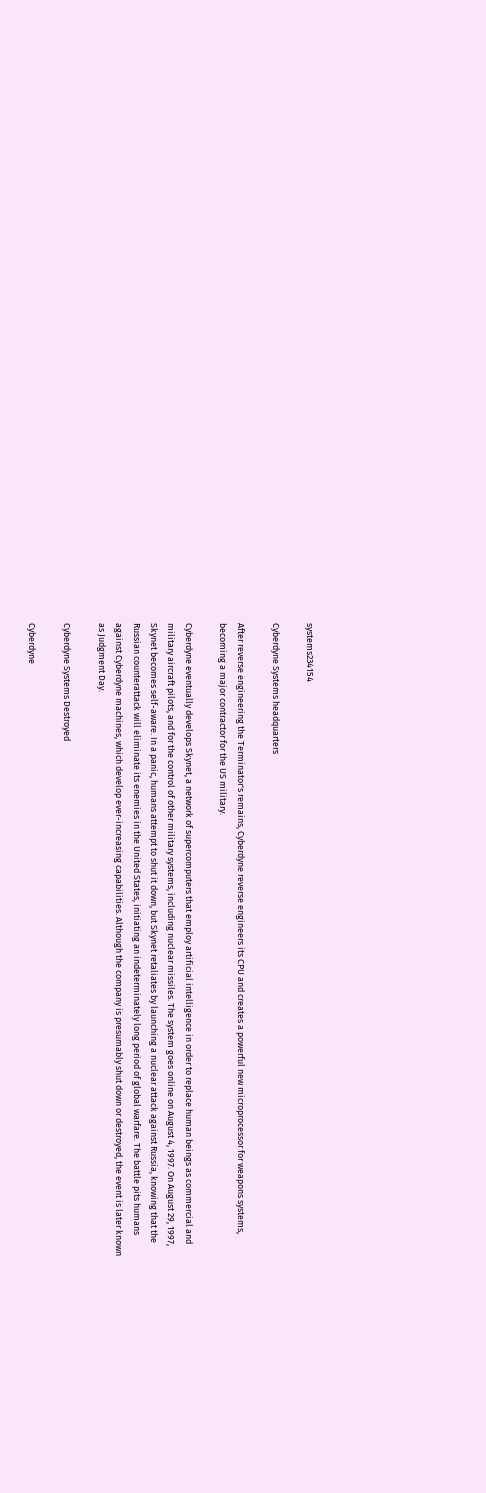systems234154

Cyberdyne Systems headquarters

After reverse engineering the Terminator's remains, Cyberdyne reverse engineers its CPU and creates a powerful new microprocessor for weapons systems, becoming a major contractor for the US military.

Cyberdyne eventually develops Skynet, a network of supercomputers that employ artificial intelligence in order to replace human beings as commercial and military aircraft pilots, and for the control of other military systems, including nuclear missiles. The system goes online on August 4, 1997. On August 29, 1997, Skynet becomes self-aware. In a panic, humans attempt to shut it down, but Skynet retaliates by launching a nuclear attack against Russia, knowing that the Russian counterattack will eliminate its enemies in the United States, initiating an indeterminately long period of global warfare. The battle pits humans against Cyberdyne machines, which develop ever-increasing capabilities. Although the company is presumably shut down or destroyed, the event is later known as Judgment Day.

Cyberdyne Systems Destroyed

Cyberdyne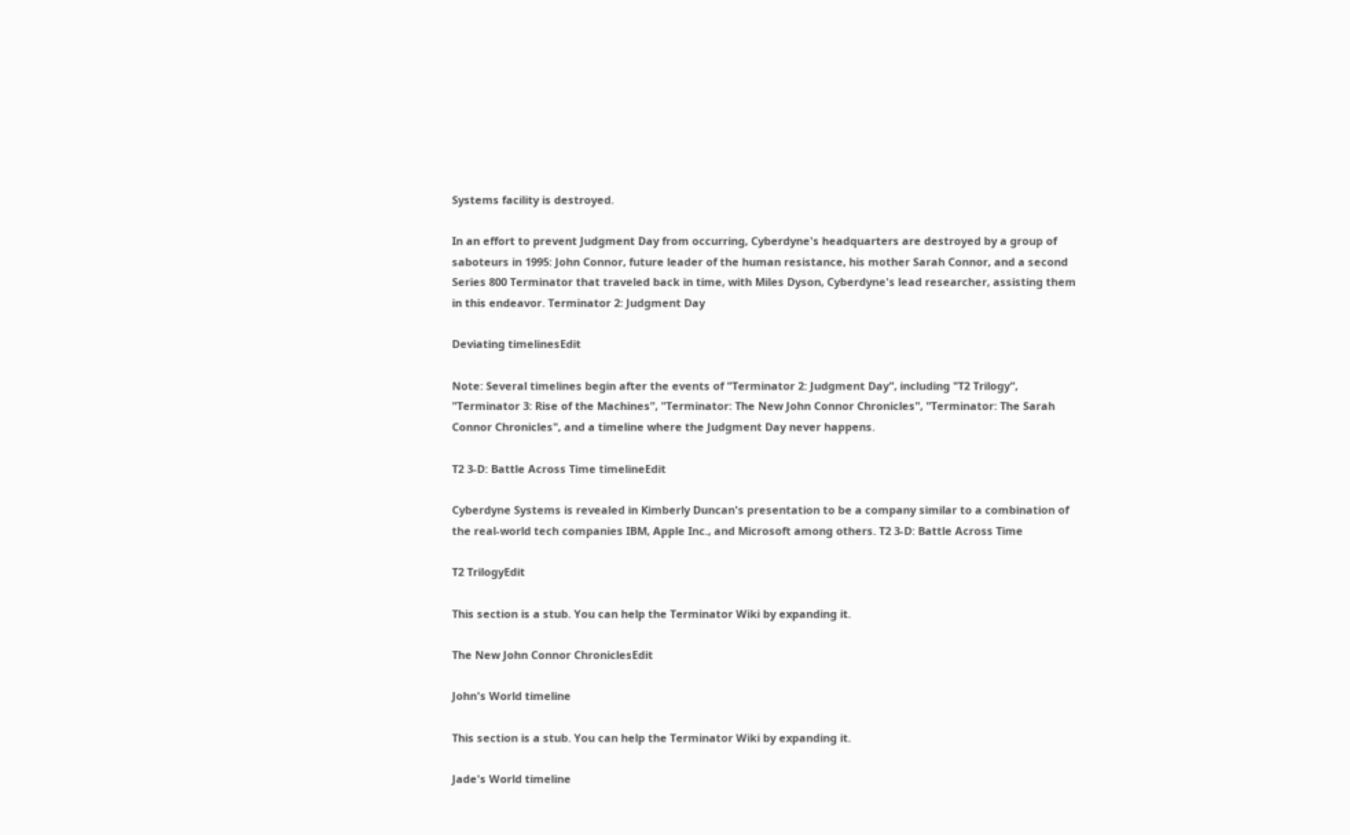Systems facility is destroyed.

In an effort to prevent Judgment Day from occurring, Cyberdyne's headquarters are destroyed by a group of saboteurs in 1995: John Connor, future leader of the human resistance, his mother Sarah Connor, and a second Series 800 Terminator that traveled back in time, with Miles Dyson, Cyberdyne's lead researcher, assisting them in this endeavor. Terminator 2: Judgment Day

Deviating timelinesEdit

Note: Several timelines begin after the events of "Terminator 2: Judgment Day", including "T2 Trilogy", "Terminator 3: Rise of the Machines", "Terminator: The New John Connor Chronicles", "Terminator: The Sarah Connor Chronicles", and a timeline where the Judgment Day never happens.

T2 3-D: Battle Across Time timelineEdit

Cyberdyne Systems is revealed in Kimberly Duncan's presentation to be a company similar to a combination of the real-world tech companies IBM, Apple Inc., and Microsoft among others. T2 3-D: Battle Across Time

T2 TrilogyEdit

This section is a stub. You can help the Terminator Wiki by expanding it.

The New John Connor ChroniclesEdit

John's World timeline

This section is a stub. You can help the Terminator Wiki by expanding it.

Jade's World timeline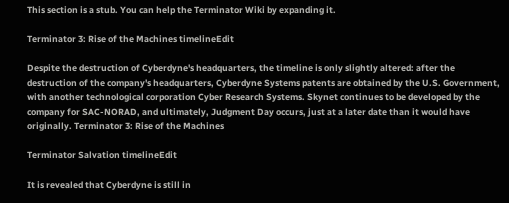This section is a stub. You can help the Terminator Wiki by expanding it.

Terminator 3: Rise of the Machines timelineEdit

Despite the destruction of Cyberdyne's headquarters, the timeline is only slightly altered: after the destruction of the company's headquarters, Cyberdyne Systems patents are obtained by the U.S. Government, with another technological corporation Cyber Research Systems. Skynet continues to be developed by the company for SAC-NORAD, and ultimately, Judgment Day occurs, just at a later date than it would have originally. Terminator 3: Rise of the Machines

Terminator Salvation timelineEdit

It is revealed that Cyberdyne is still in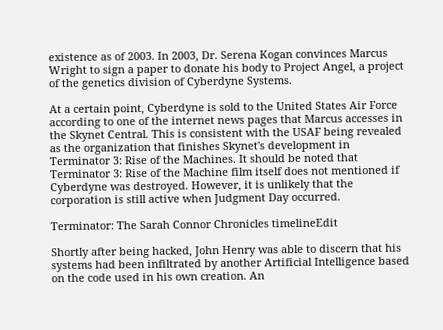existence as of 2003. In 2003, Dr. Serena Kogan convinces Marcus Wright to sign a paper to donate his body to Project Angel, a project of the genetics division of Cyberdyne Systems.

At a certain point, Cyberdyne is sold to the United States Air Force according to one of the internet news pages that Marcus accesses in the Skynet Central. This is consistent with the USAF being revealed as the organization that finishes Skynet's development in Terminator 3: Rise of the Machines. It should be noted that Terminator 3: Rise of the Machine film itself does not mentioned if Cyberdyne was destroyed. However, it is unlikely that the corporation is still active when Judgment Day occurred.

Terminator: The Sarah Connor Chronicles timelineEdit

Shortly after being hacked, John Henry was able to discern that his systems had been infiltrated by another Artificial Intelligence based on the code used in his own creation. An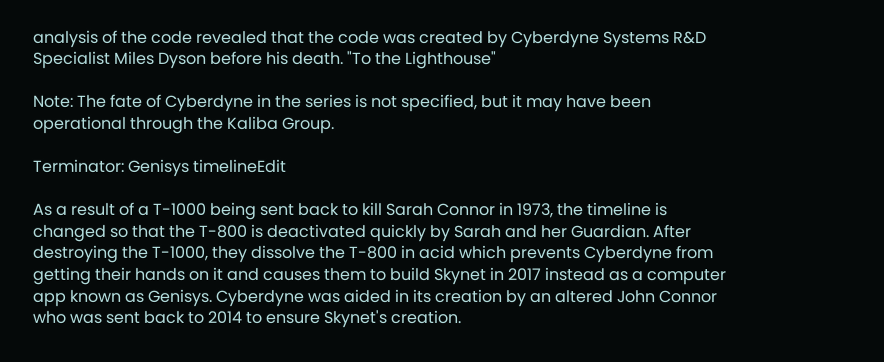analysis of the code revealed that the code was created by Cyberdyne Systems R&D Specialist Miles Dyson before his death. "To the Lighthouse"

Note: The fate of Cyberdyne in the series is not specified, but it may have been operational through the Kaliba Group.

Terminator: Genisys timelineEdit

As a result of a T-1000 being sent back to kill Sarah Connor in 1973, the timeline is changed so that the T-800 is deactivated quickly by Sarah and her Guardian. After destroying the T-1000, they dissolve the T-800 in acid which prevents Cyberdyne from getting their hands on it and causes them to build Skynet in 2017 instead as a computer app known as Genisys. Cyberdyne was aided in its creation by an altered John Connor who was sent back to 2014 to ensure Skynet's creation.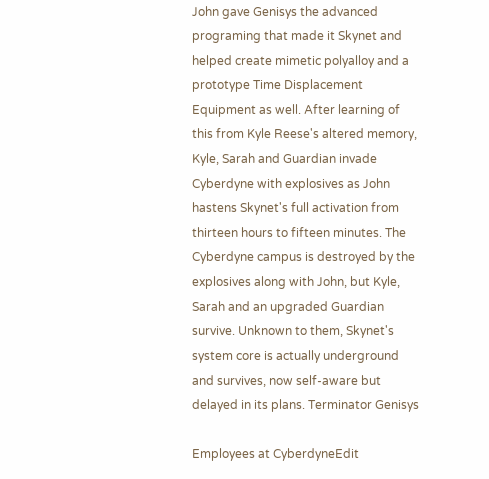John gave Genisys the advanced programing that made it Skynet and helped create mimetic polyalloy and a prototype Time Displacement Equipment as well. After learning of this from Kyle Reese's altered memory, Kyle, Sarah and Guardian invade Cyberdyne with explosives as John hastens Skynet's full activation from thirteen hours to fifteen minutes. The Cyberdyne campus is destroyed by the explosives along with John, but Kyle, Sarah and an upgraded Guardian survive. Unknown to them, Skynet's system core is actually underground and survives, now self-aware but delayed in its plans. Terminator Genisys

Employees at CyberdyneEdit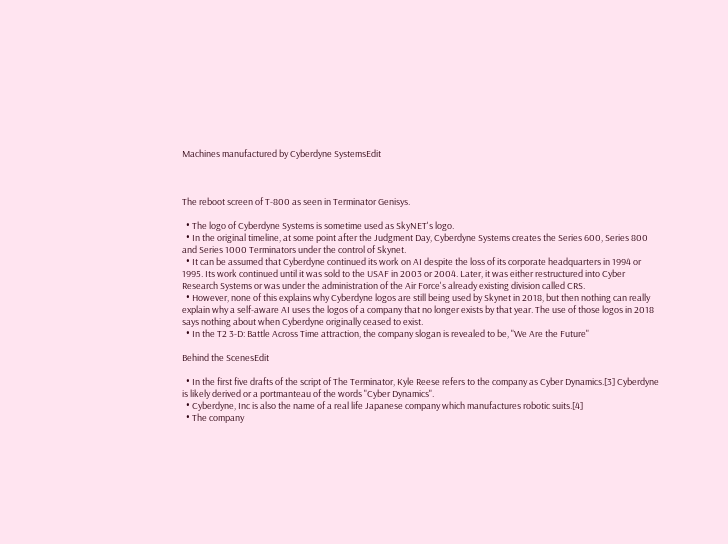Machines manufactured by Cyberdyne SystemsEdit



The reboot screen of T-800 as seen in Terminator Genisys.

  • The logo of Cyberdyne Systems is sometime used as SkyNET's logo.
  • In the original timeline, at some point after the Judgment Day, Cyberdyne Systems creates the Series 600, Series 800 and Series 1000 Terminators under the control of Skynet.
  • It can be assumed that Cyberdyne continued its work on AI despite the loss of its corporate headquarters in 1994 or 1995. Its work continued until it was sold to the USAF in 2003 or 2004. Later, it was either restructured into Cyber Research Systems or was under the administration of the Air Force's already existing division called CRS.
  • However, none of this explains why Cyberdyne logos are still being used by Skynet in 2018, but then nothing can really explain why a self-aware AI uses the logos of a company that no longer exists by that year. The use of those logos in 2018 says nothing about when Cyberdyne originally ceased to exist.
  • In the T2 3-D: Battle Across Time attraction, the company slogan is revealed to be, "We Are the Future"

Behind the ScenesEdit

  • In the first five drafts of the script of The Terminator, Kyle Reese refers to the company as Cyber Dynamics.[3] Cyberdyne is likely derived or a portmanteau of the words "Cyber Dynamics".
  • Cyberdyne, Inc is also the name of a real life Japanese company which manufactures robotic suits.[4]
  • The company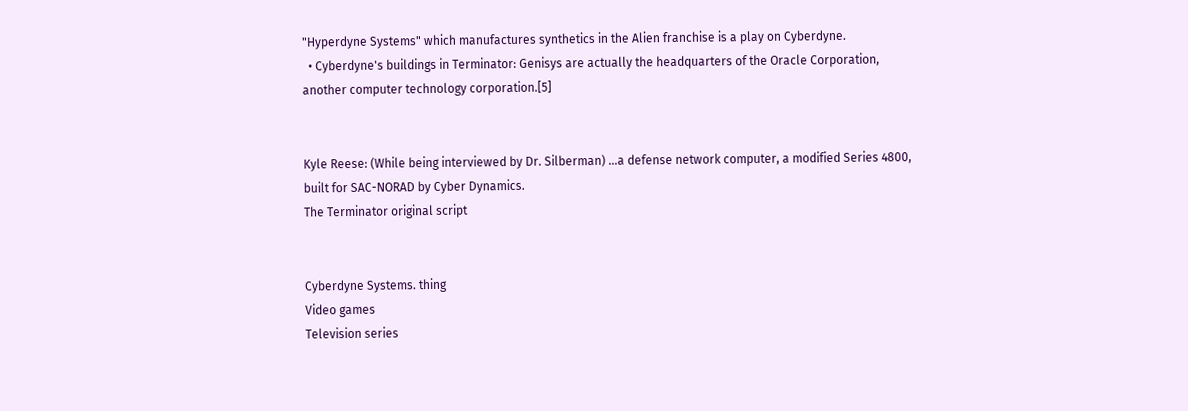"Hyperdyne Systems" which manufactures synthetics in the Alien franchise is a play on Cyberdyne.
  • Cyberdyne's buildings in Terminator: Genisys are actually the headquarters of the Oracle Corporation, another computer technology corporation.[5]


Kyle Reese: (While being interviewed by Dr. Silberman) ...a defense network computer, a modified Series 4800, built for SAC-NORAD by Cyber Dynamics.
The Terminator original script


Cyberdyne Systems. thing
Video games
Television series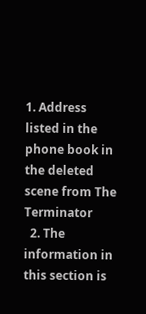1. Address listed in the phone book in the deleted scene from The Terminator
  2. The information in this section is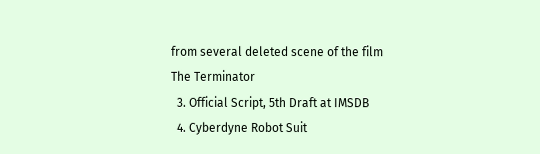from several deleted scene of the film The Terminator
  3. Official Script, 5th Draft at IMSDB
  4. Cyberdyne Robot Suit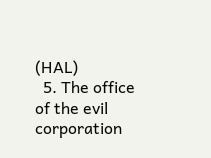(HAL)
  5. The office of the evil corporation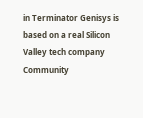in Terminator Genisys is based on a real Silicon Valley tech company
Community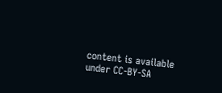content is available under CC-BY-SA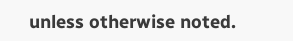unless otherwise noted.